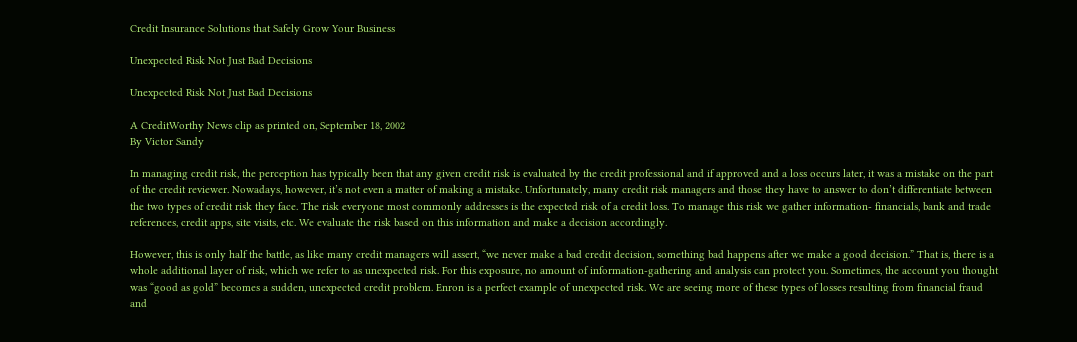Credit Insurance Solutions that Safely Grow Your Business

Unexpected Risk Not Just Bad Decisions

Unexpected Risk Not Just Bad Decisions

A CreditWorthy News clip as printed on, September 18, 2002
By Victor Sandy

In managing credit risk, the perception has typically been that any given credit risk is evaluated by the credit professional and if approved and a loss occurs later, it was a mistake on the part of the credit reviewer. Nowadays, however, it’s not even a matter of making a mistake. Unfortunately, many credit risk managers and those they have to answer to don’t differentiate between the two types of credit risk they face. The risk everyone most commonly addresses is the expected risk of a credit loss. To manage this risk we gather information- financials, bank and trade references, credit apps, site visits, etc. We evaluate the risk based on this information and make a decision accordingly.

However, this is only half the battle, as like many credit managers will assert, “we never make a bad credit decision, something bad happens after we make a good decision.” That is, there is a whole additional layer of risk, which we refer to as unexpected risk. For this exposure, no amount of information-gathering and analysis can protect you. Sometimes, the account you thought was “good as gold” becomes a sudden, unexpected credit problem. Enron is a perfect example of unexpected risk. We are seeing more of these types of losses resulting from financial fraud and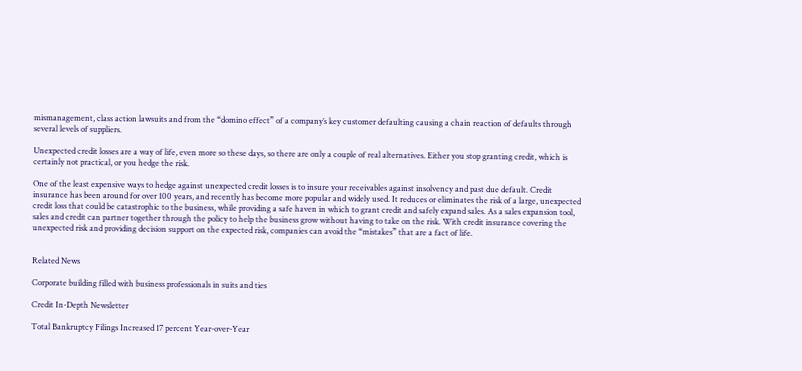mismanagement, class action lawsuits and from the “domino effect” of a company’s key customer defaulting causing a chain reaction of defaults through several levels of suppliers.

Unexpected credit losses are a way of life, even more so these days, so there are only a couple of real alternatives. Either you stop granting credit, which is certainly not practical, or you hedge the risk.

One of the least expensive ways to hedge against unexpected credit losses is to insure your receivables against insolvency and past due default. Credit insurance has been around for over 100 years, and recently has become more popular and widely used. It reduces or eliminates the risk of a large, unexpected credit loss that could be catastrophic to the business, while providing a safe haven in which to grant credit and safely expand sales. As a sales expansion tool, sales and credit can partner together through the policy to help the business grow without having to take on the risk. With credit insurance covering the unexpected risk and providing decision support on the expected risk, companies can avoid the “mistakes” that are a fact of life.


Related News

Corporate building filled with business professionals in suits and ties

Credit In-Depth Newsletter

Total Bankruptcy Filings Increased 17 percent Year-over-Year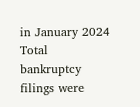in January 2024 Total bankruptcy filings were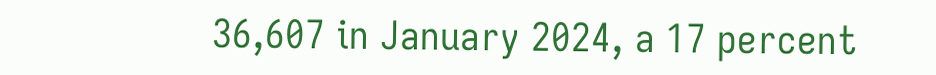36,607 in January 2024, a 17 percent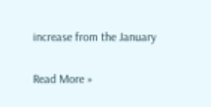increase from the January

Read More »